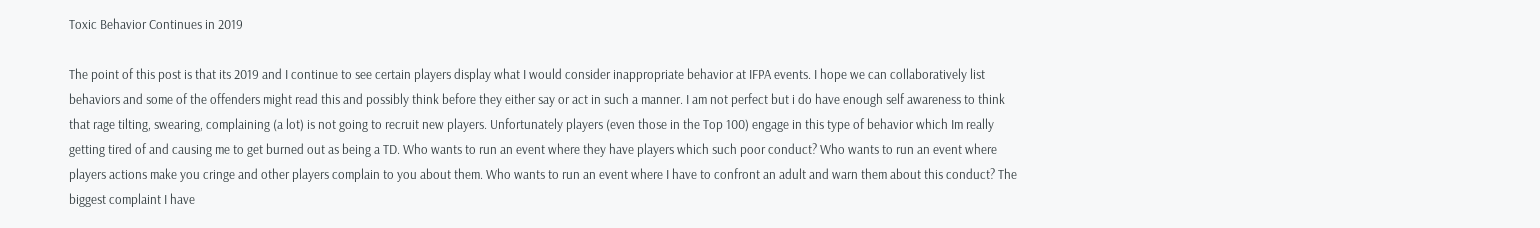Toxic Behavior Continues in 2019

The point of this post is that its 2019 and I continue to see certain players display what I would consider inappropriate behavior at IFPA events. I hope we can collaboratively list behaviors and some of the offenders might read this and possibly think before they either say or act in such a manner. I am not perfect but i do have enough self awareness to think that rage tilting, swearing, complaining (a lot) is not going to recruit new players. Unfortunately players (even those in the Top 100) engage in this type of behavior which Im really getting tired of and causing me to get burned out as being a TD. Who wants to run an event where they have players which such poor conduct? Who wants to run an event where players actions make you cringe and other players complain to you about them. Who wants to run an event where I have to confront an adult and warn them about this conduct? The biggest complaint I have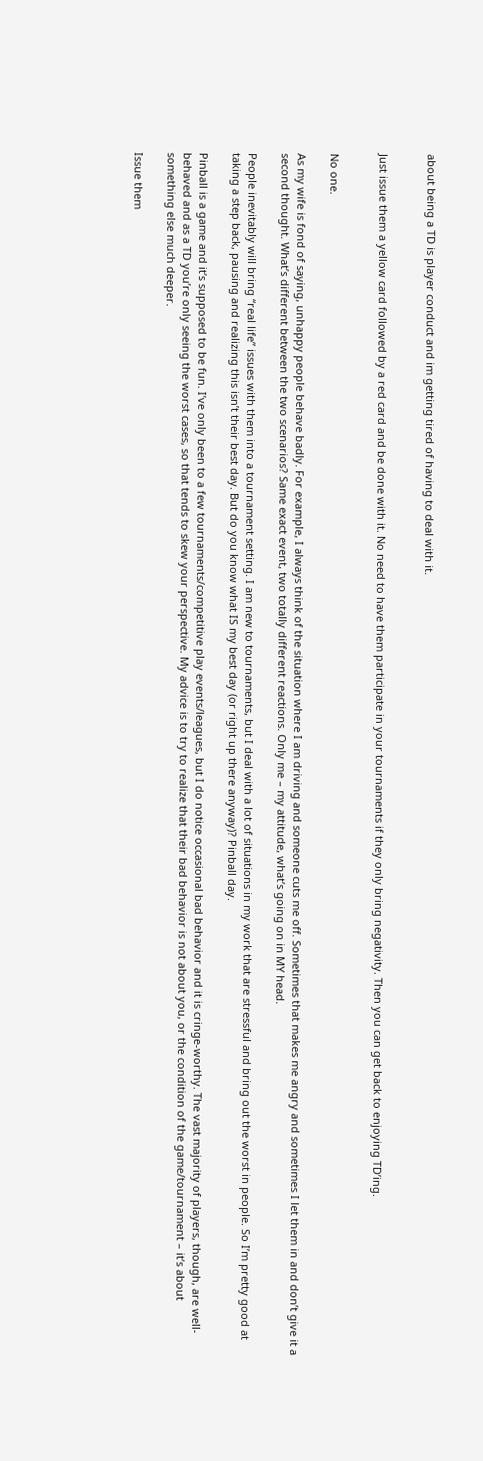about being a TD is player conduct and im getting tired of having to deal with it.


Just issue them a yellow card followed by a red card and be done with it. No need to have them participate in your tournaments if they only bring negativity. Then you can get back to enjoying TD’ing.


No one.

As my wife is fond of saying, unhappy people behave badly. For example, I always think of the situation where I am driving and someone cuts me off. Sometimes that makes me angry and sometimes I let them in and don’t give it a second thought. What’s different between the two scenarios? Same exact event, two totally different reactions. Only me – my attitude, what’s going on in MY head.

People inevitably will bring “real life” issues with them into a tournament setting. I am new to tournaments, but I deal with a lot of situations in my work that are stressful and bring out the worst in people. So I’m pretty good at taking a step back, pausing and realizing this isn’t their best day. But do you know what IS my best day (or right up there anyway)? Pinball day.

Pinball is a game and it’s supposed to be fun. I’ve only been to a few tournaments/competitive play events/leagues, but I do notice occasional bad behavior and it is cringe-worthy. The vast majority of players, though, are well-behaved and as a TD you’re only seeing the worst cases, so that tends to skew your perspective. My advice is to try to realize that their bad behavior is not about you, or the condition of the game/tournament – it’s about something else much deeper.

Issue them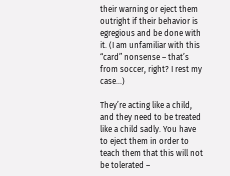their warning or eject them outright if their behavior is egregious and be done with it. (I am unfamiliar with this “card” nonsense – that’s from soccer, right? I rest my case…)

They’re acting like a child, and they need to be treated like a child sadly. You have to eject them in order to teach them that this will not be tolerated –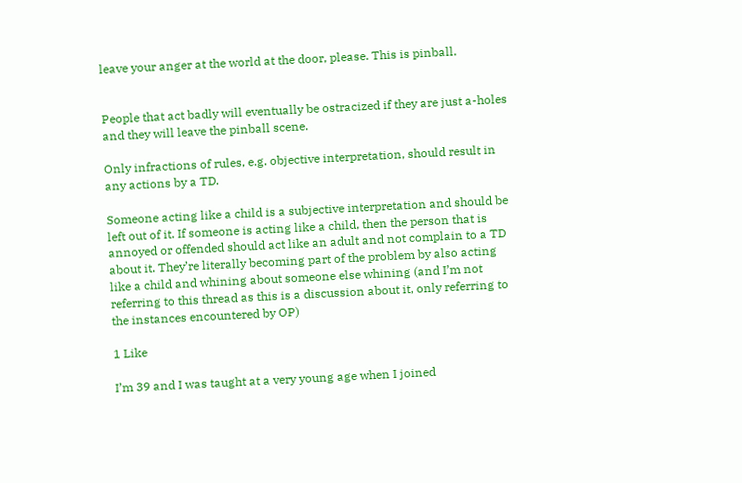leave your anger at the world at the door, please. This is pinball.


People that act badly will eventually be ostracized if they are just a-holes and they will leave the pinball scene.

Only infractions of rules, e.g. objective interpretation, should result in any actions by a TD.

Someone acting like a child is a subjective interpretation and should be left out of it. If someone is acting like a child, then the person that is annoyed or offended should act like an adult and not complain to a TD about it. They’re literally becoming part of the problem by also acting like a child and whining about someone else whining (and I’m not referring to this thread as this is a discussion about it, only referring to the instances encountered by OP)

1 Like

I’m 39 and I was taught at a very young age when I joined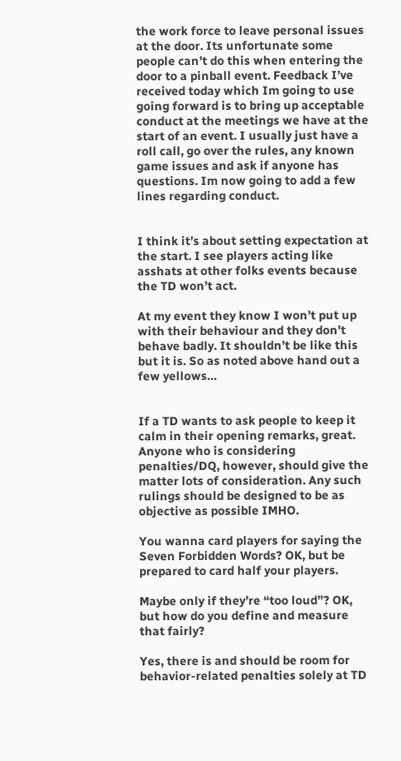the work force to leave personal issues at the door. Its unfortunate some people can’t do this when entering the door to a pinball event. Feedback I’ve received today which Im going to use going forward is to bring up acceptable conduct at the meetings we have at the start of an event. I usually just have a roll call, go over the rules, any known game issues and ask if anyone has questions. Im now going to add a few lines regarding conduct.


I think it’s about setting expectation at the start. I see players acting like asshats at other folks events because the TD won’t act.

At my event they know I won’t put up with their behaviour and they don’t behave badly. It shouldn’t be like this but it is. So as noted above hand out a few yellows…


If a TD wants to ask people to keep it calm in their opening remarks, great. Anyone who is considering penalties/DQ, however, should give the matter lots of consideration. Any such rulings should be designed to be as objective as possible IMHO.

You wanna card players for saying the Seven Forbidden Words? OK, but be prepared to card half your players.

Maybe only if they’re “too loud”? OK, but how do you define and measure that fairly?

Yes, there is and should be room for behavior-related penalties solely at TD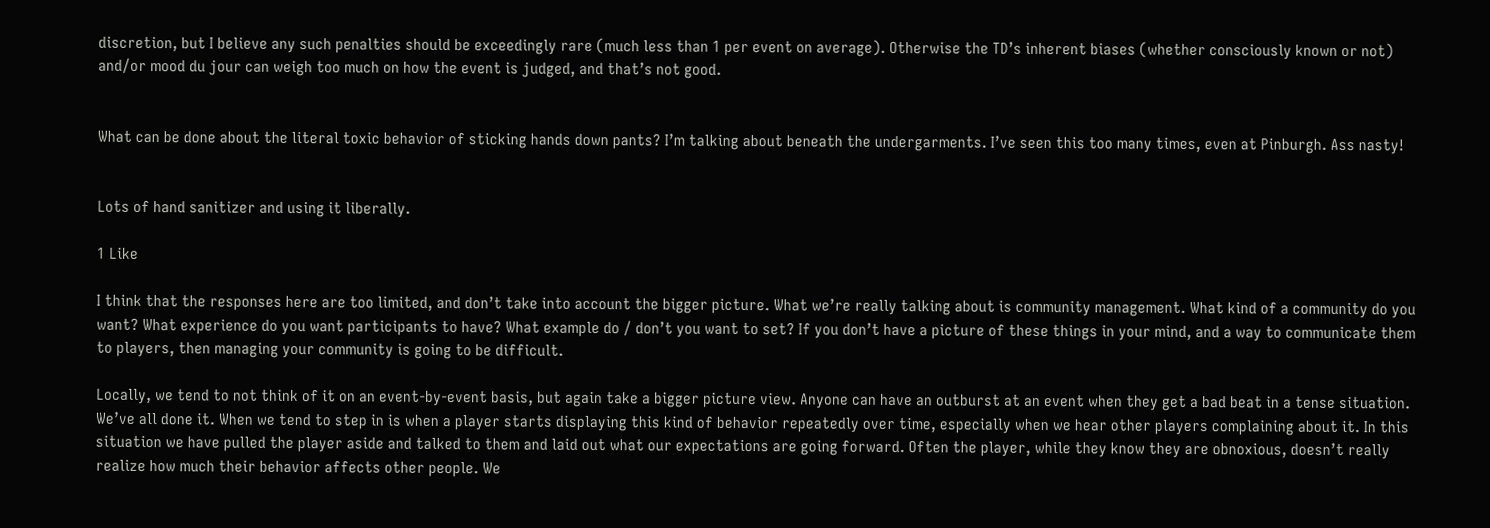discretion, but I believe any such penalties should be exceedingly rare (much less than 1 per event on average). Otherwise the TD’s inherent biases (whether consciously known or not) and/or mood du jour can weigh too much on how the event is judged, and that’s not good.


What can be done about the literal toxic behavior of sticking hands down pants? I’m talking about beneath the undergarments. I’ve seen this too many times, even at Pinburgh. Ass nasty!


Lots of hand sanitizer and using it liberally.

1 Like

I think that the responses here are too limited, and don’t take into account the bigger picture. What we’re really talking about is community management. What kind of a community do you want? What experience do you want participants to have? What example do / don’t you want to set? If you don’t have a picture of these things in your mind, and a way to communicate them to players, then managing your community is going to be difficult.

Locally, we tend to not think of it on an event-by-event basis, but again take a bigger picture view. Anyone can have an outburst at an event when they get a bad beat in a tense situation. We’ve all done it. When we tend to step in is when a player starts displaying this kind of behavior repeatedly over time, especially when we hear other players complaining about it. In this situation we have pulled the player aside and talked to them and laid out what our expectations are going forward. Often the player, while they know they are obnoxious, doesn’t really realize how much their behavior affects other people. We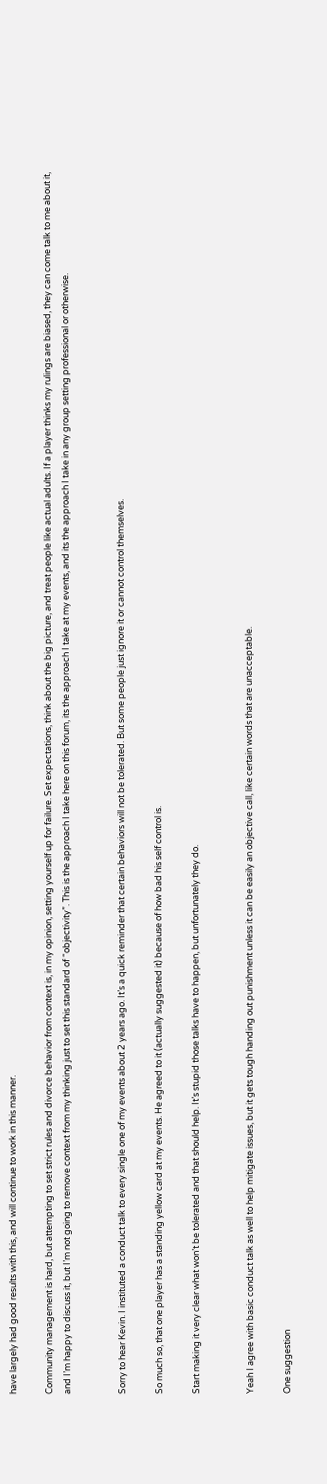have largely had good results with this, and will continue to work in this manner.

Community management is hard, but attempting to set strict rules and divorce behavior from context is, in my opinion, setting yourself up for failure. Set expectations, think about the big picture, and treat people like actual adults. If a player thinks my rulings are biased, they can come talk to me about it, and I’m happy to discuss it, but I’m not going to remove context from my thinking just to set this standard of “objectivity”. This is the approach I take here on this forum, its the approach I take at my events, and its the approach I take in any group setting professional or otherwise.


Sorry to hear Kevin. I instituted a conduct talk to every single one of my events about 2 years ago. It’s a quick reminder that certain behaviors will not be tolerated. But some people just ignore it or cannot control themselves.

So much so, that one player has a standing yellow card at my events. He agreed to it (actually suggested it) because of how bad his self control is.

Start making it very clear what won’t be tolerated and that should help. It’s stupid those talks have to happen, but unfortunately they do.


Yeah I agree with basic conduct talk as well to help mitigate issues, but it gets tough handing out punishment unless it can be easily an objective call, like certain words that are unacceptable.

One suggestion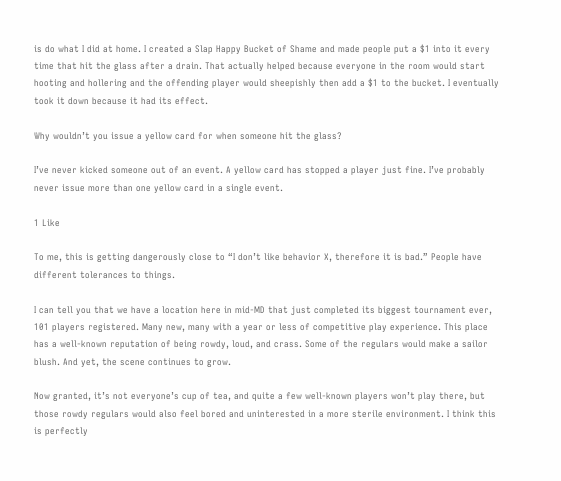is do what I did at home. I created a Slap Happy Bucket of Shame and made people put a $1 into it every time that hit the glass after a drain. That actually helped because everyone in the room would start hooting and hollering and the offending player would sheepishly then add a $1 to the bucket. I eventually took it down because it had its effect.

Why wouldn’t you issue a yellow card for when someone hit the glass?

I’ve never kicked someone out of an event. A yellow card has stopped a player just fine. I’ve probably never issue more than one yellow card in a single event.

1 Like

To me, this is getting dangerously close to “I don’t like behavior X, therefore it is bad.” People have different tolerances to things.

I can tell you that we have a location here in mid-MD that just completed its biggest tournament ever, 101 players registered. Many new, many with a year or less of competitive play experience. This place has a well-known reputation of being rowdy, loud, and crass. Some of the regulars would make a sailor blush. And yet, the scene continues to grow.

Now granted, it’s not everyone’s cup of tea, and quite a few well-known players won’t play there, but those rowdy regulars would also feel bored and uninterested in a more sterile environment. I think this is perfectly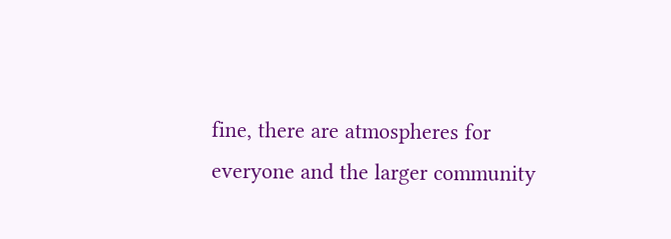fine, there are atmospheres for everyone and the larger community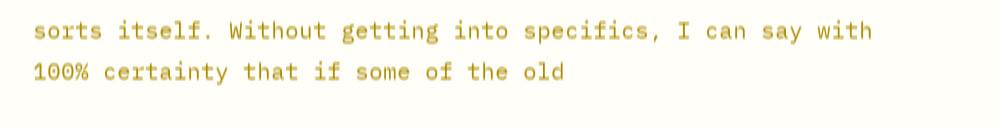sorts itself. Without getting into specifics, I can say with 100% certainty that if some of the old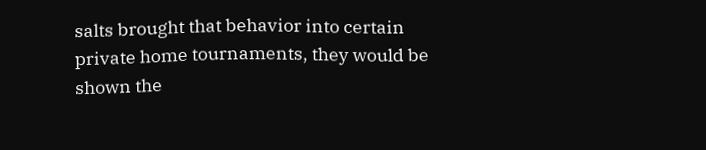salts brought that behavior into certain private home tournaments, they would be shown the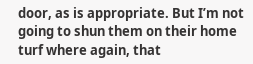door, as is appropriate. But I’m not going to shun them on their home turf where again, that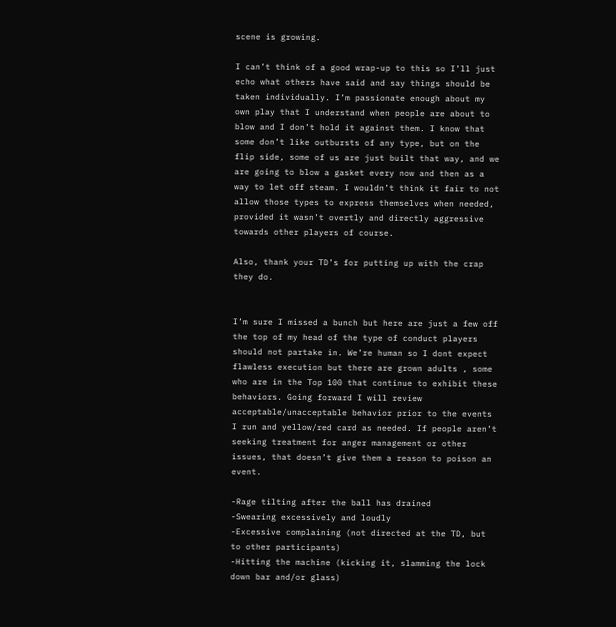scene is growing.

I can’t think of a good wrap-up to this so I’ll just echo what others have said and say things should be taken individually. I’m passionate enough about my own play that I understand when people are about to blow and I don’t hold it against them. I know that some don’t like outbursts of any type, but on the flip side, some of us are just built that way, and we are going to blow a gasket every now and then as a way to let off steam. I wouldn’t think it fair to not allow those types to express themselves when needed, provided it wasn’t overtly and directly aggressive towards other players of course.

Also, thank your TD’s for putting up with the crap they do.


I’m sure I missed a bunch but here are just a few off the top of my head of the type of conduct players should not partake in. We’re human so I dont expect flawless execution but there are grown adults , some who are in the Top 100 that continue to exhibit these behaviors. Going forward I will review acceptable/unacceptable behavior prior to the events I run and yellow/red card as needed. If people aren’t seeking treatment for anger management or other issues, that doesn’t give them a reason to poison an event.

-Rage tilting after the ball has drained
-Swearing excessively and loudly
-Excessive complaining (not directed at the TD, but to other participants)
-Hitting the machine (kicking it, slamming the lock down bar and/or glass)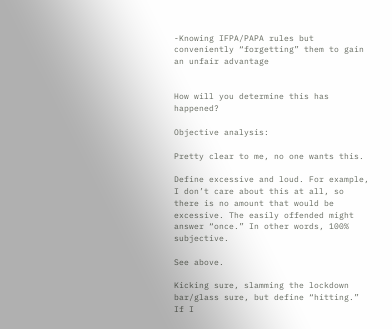-Knowing IFPA/PAPA rules but conveniently “forgetting” them to gain an unfair advantage


How will you determine this has happened?

Objective analysis:

Pretty clear to me, no one wants this.

Define excessive and loud. For example, I don’t care about this at all, so there is no amount that would be excessive. The easily offended might answer “once.” In other words, 100% subjective.

See above.

Kicking sure, slamming the lockdown bar/glass sure, but define “hitting.” If I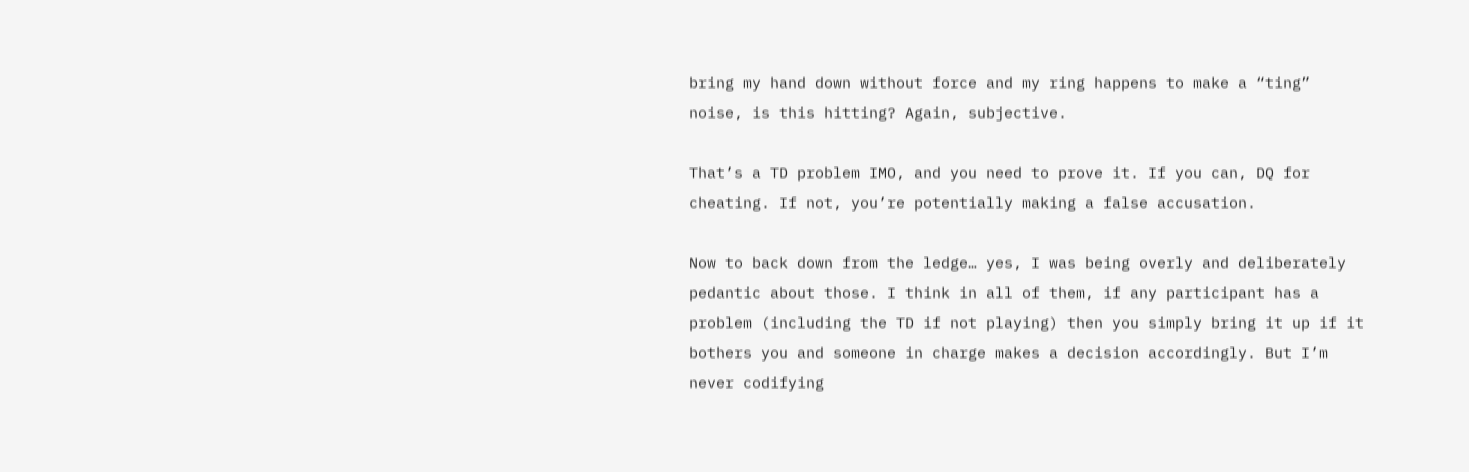bring my hand down without force and my ring happens to make a “ting” noise, is this hitting? Again, subjective.

That’s a TD problem IMO, and you need to prove it. If you can, DQ for cheating. If not, you’re potentially making a false accusation.

Now to back down from the ledge… yes, I was being overly and deliberately pedantic about those. I think in all of them, if any participant has a problem (including the TD if not playing) then you simply bring it up if it bothers you and someone in charge makes a decision accordingly. But I’m never codifying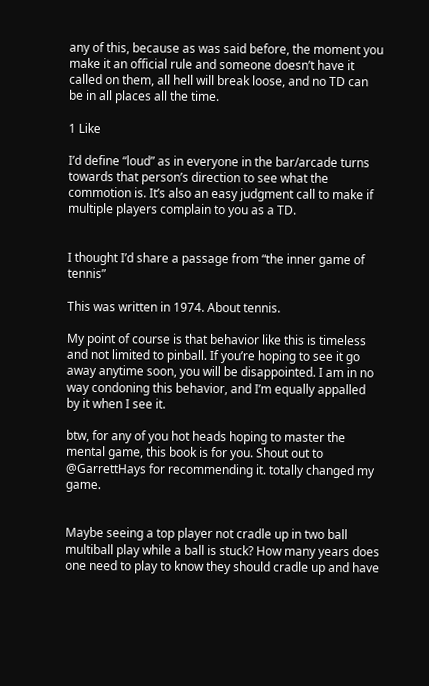any of this, because as was said before, the moment you make it an official rule and someone doesn’t have it called on them, all hell will break loose, and no TD can be in all places all the time.

1 Like

I’d define “loud” as in everyone in the bar/arcade turns towards that person’s direction to see what the commotion is. It’s also an easy judgment call to make if multiple players complain to you as a TD.


I thought I’d share a passage from “the inner game of tennis”

This was written in 1974. About tennis.

My point of course is that behavior like this is timeless and not limited to pinball. If you’re hoping to see it go away anytime soon, you will be disappointed. I am in no way condoning this behavior, and I’m equally appalled by it when I see it.

btw, for any of you hot heads hoping to master the mental game, this book is for you. Shout out to @GarrettHays for recommending it. totally changed my game.


Maybe seeing a top player not cradle up in two ball multiball play while a ball is stuck? How many years does one need to play to know they should cradle up and have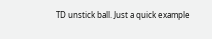TD unstick ball. Just a quick example